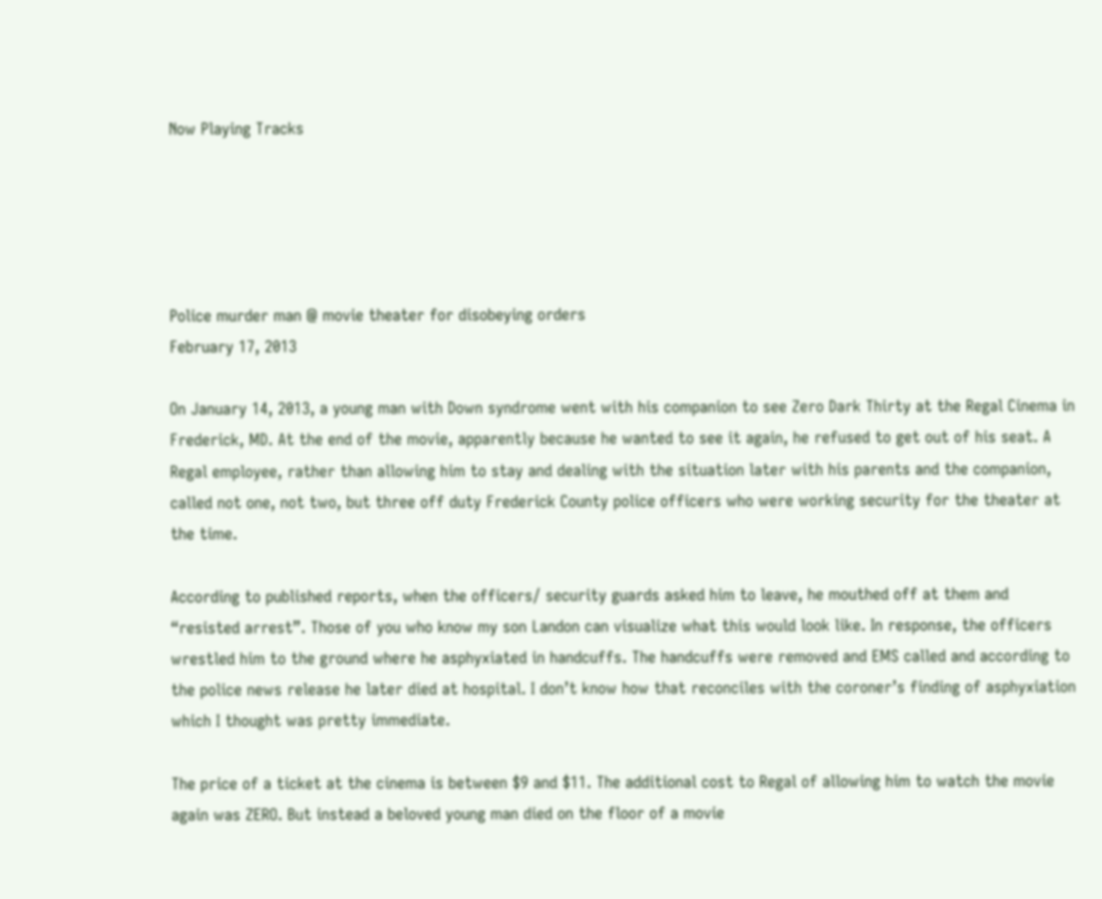Now Playing Tracks





Police murder man @ movie theater for disobeying orders
February 17, 2013

On January 14, 2013, a young man with Down syndrome went with his companion to see Zero Dark Thirty at the Regal Cinema in Frederick, MD. At the end of the movie, apparently because he wanted to see it again, he refused to get out of his seat. A Regal employee, rather than allowing him to stay and dealing with the situation later with his parents and the companion, called not one, not two, but three off duty Frederick County police officers who were working security for the theater at the time.

According to published reports, when the officers/ security guards asked him to leave, he mouthed off at them and “resisted arrest”. Those of you who know my son Landon can visualize what this would look like. In response, the officers wrestled him to the ground where he asphyxiated in handcuffs. The handcuffs were removed and EMS called and according to the police news release he later died at hospital. I don’t know how that reconciles with the coroner’s finding of asphyxiation which I thought was pretty immediate.

The price of a ticket at the cinema is between $9 and $11. The additional cost to Regal of allowing him to watch the movie again was ZERO. But instead a beloved young man died on the floor of a movie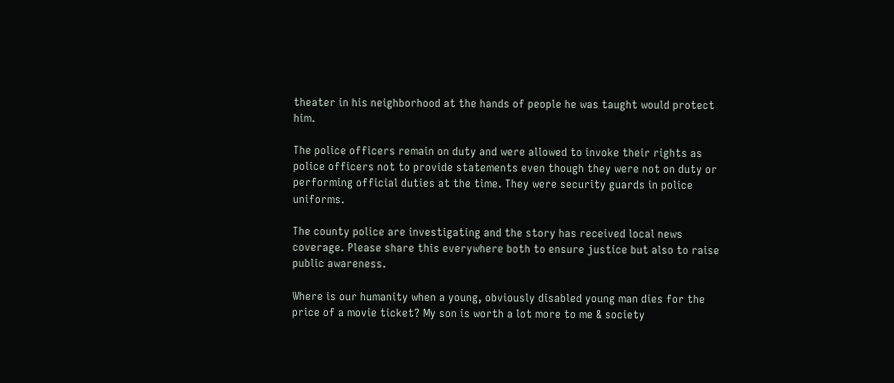theater in his neighborhood at the hands of people he was taught would protect him.

The police officers remain on duty and were allowed to invoke their rights as police officers not to provide statements even though they were not on duty or performing official duties at the time. They were security guards in police uniforms.

The county police are investigating and the story has received local news coverage. Please share this everywhere both to ensure justice but also to raise public awareness.

Where is our humanity when a young, obviously disabled young man dies for the price of a movie ticket? My son is worth a lot more to me & society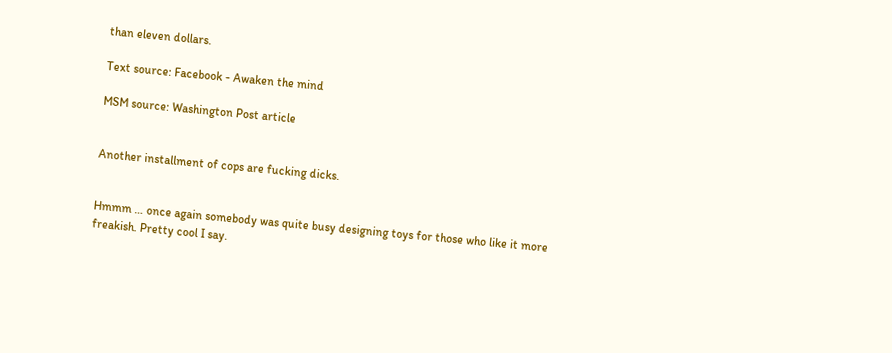than eleven dollars.

Text source: Facebook - Awaken the mind

MSM source: Washington Post article


Another installment of cops are fucking dicks.


Hmmm … once again somebody was quite busy designing toys for those who like it more freakish. Pretty cool I say.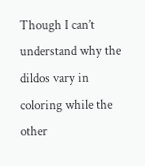Though I can’t understand why the dildos vary in coloring while the other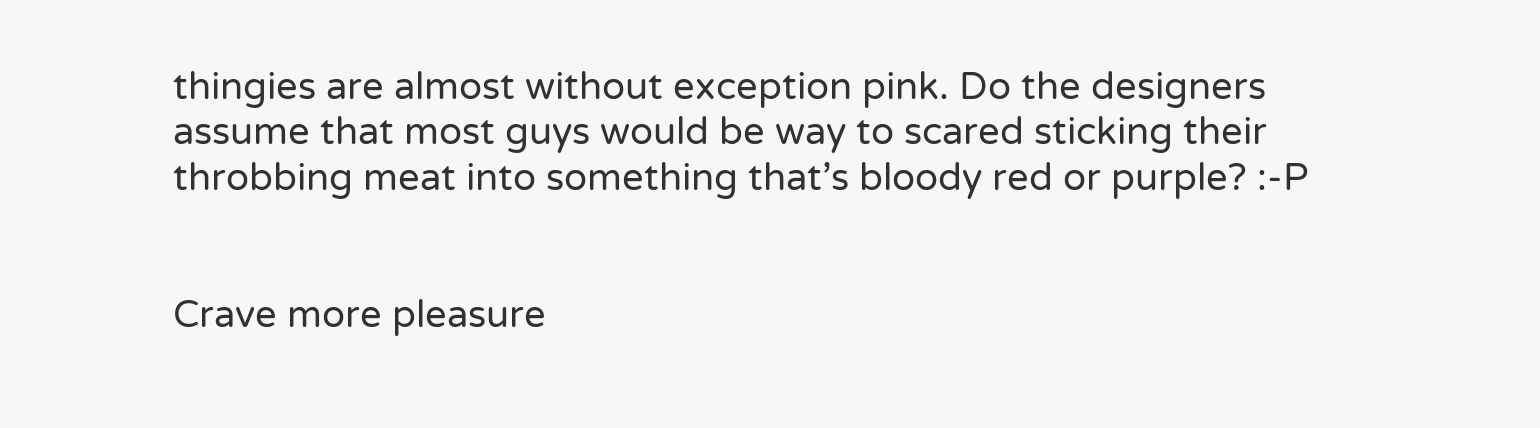thingies are almost without exception pink. Do the designers assume that most guys would be way to scared sticking their throbbing meat into something that’s bloody red or purple? :-P


Crave more pleasure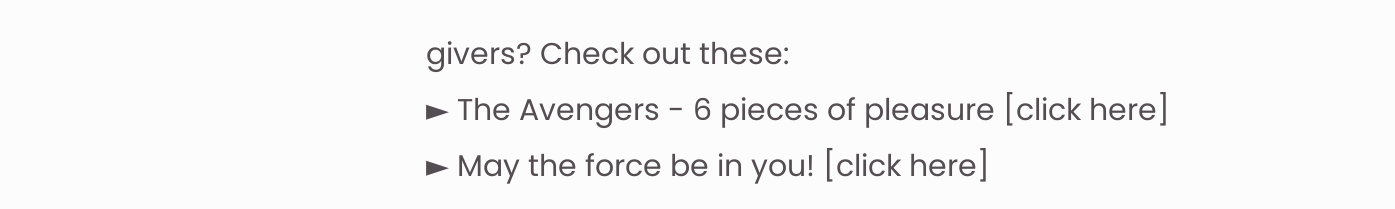givers? Check out these:
► The Avengers - 6 pieces of pleasure [click here]
► May the force be in you! [click here]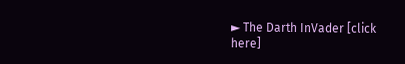► The Darth InVader [click here]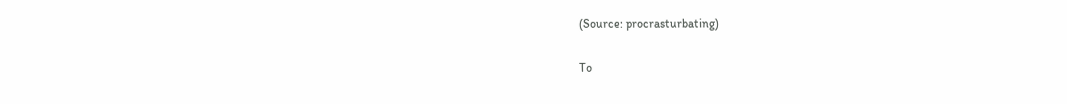(Source: procrasturbating)

To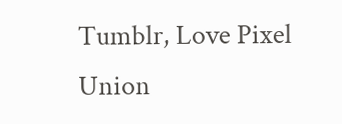Tumblr, Love Pixel Union